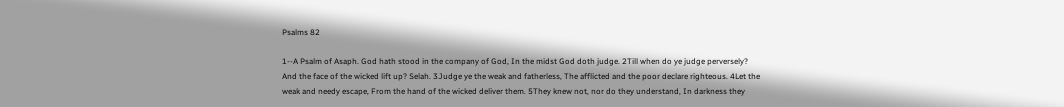Psalms 82

1--A Psalm of Asaph. God hath stood in the company of God, In the midst God doth judge. 2Till when do ye judge perversely? And the face of the wicked lift up? Selah. 3Judge ye the weak and fatherless, The afflicted and the poor declare righteous. 4Let the weak and needy escape, From the hand of the wicked deliver them. 5They knew not, nor do they understand, In darkness they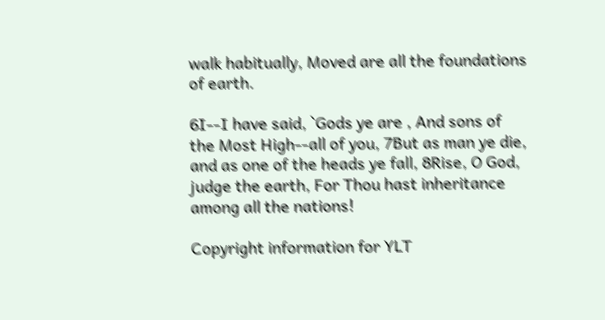walk habitually, Moved are all the foundations of earth.

6I--I have said, `Gods ye are , And sons of the Most High--all of you, 7But as man ye die, and as one of the heads ye fall, 8Rise, O God, judge the earth, For Thou hast inheritance among all the nations!

Copyright information for YLT